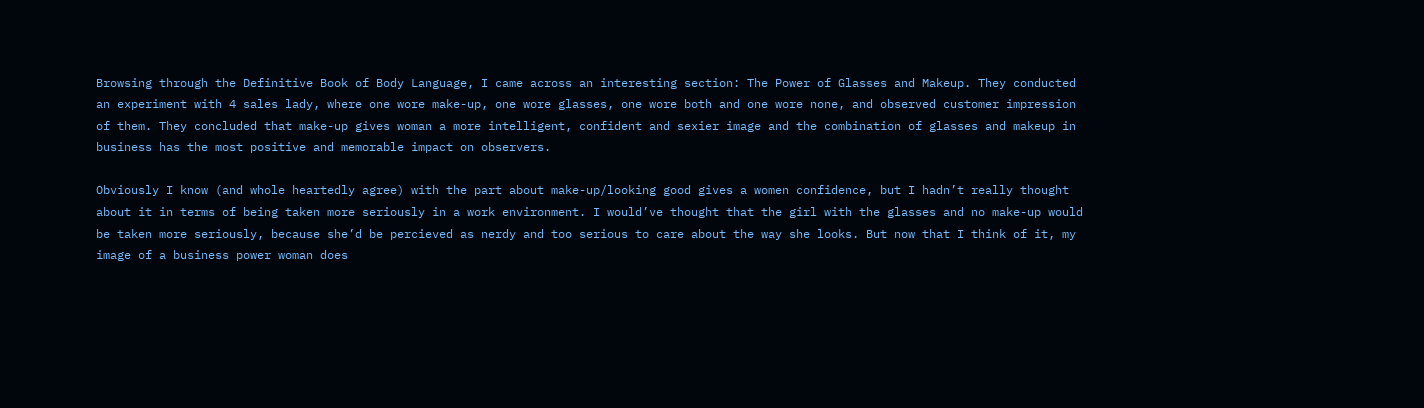Browsing through the Definitive Book of Body Language, I came across an interesting section: The Power of Glasses and Makeup. They conducted an experiment with 4 sales lady, where one wore make-up, one wore glasses, one wore both and one wore none, and observed customer impression of them. They concluded that make-up gives woman a more intelligent, confident and sexier image and the combination of glasses and makeup in business has the most positive and memorable impact on observers.

Obviously I know (and whole heartedly agree) with the part about make-up/looking good gives a women confidence, but I hadn’t really thought about it in terms of being taken more seriously in a work environment. I would’ve thought that the girl with the glasses and no make-up would be taken more seriously, because she’d be percieved as nerdy and too serious to care about the way she looks. But now that I think of it, my image of a business power woman does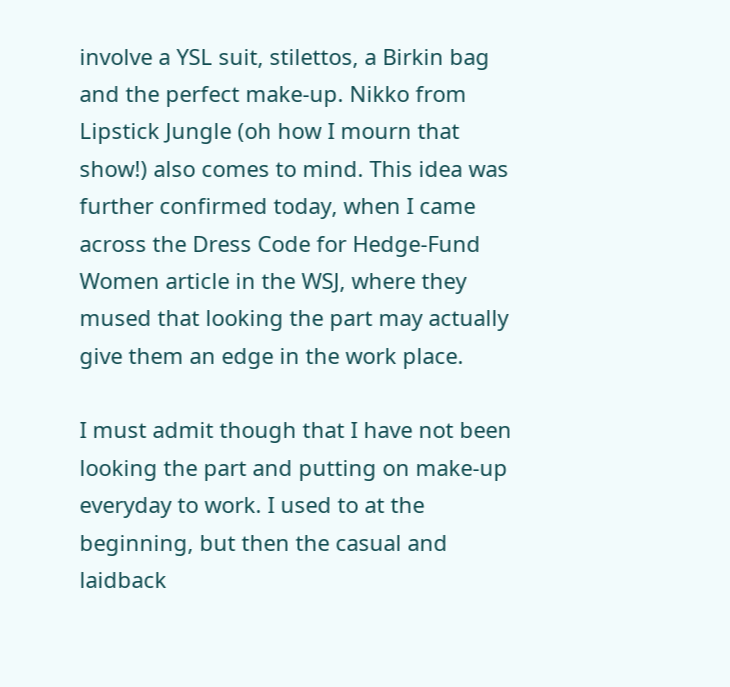involve a YSL suit, stilettos, a Birkin bag and the perfect make-up. Nikko from Lipstick Jungle (oh how I mourn that show!) also comes to mind. This idea was further confirmed today, when I came across the Dress Code for Hedge-Fund Women article in the WSJ, where they mused that looking the part may actually give them an edge in the work place.

I must admit though that I have not been looking the part and putting on make-up everyday to work. I used to at the beginning, but then the casual and laidback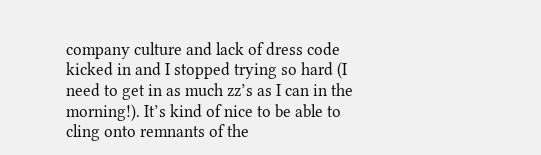company culture and lack of dress code kicked in and I stopped trying so hard (I need to get in as much zz’s as I can in the morning!). It’s kind of nice to be able to cling onto remnants of the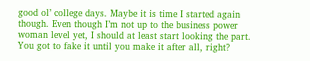good ol’ college days. Maybe it is time I started again though. Even though I’m not up to the business power woman level yet, I should at least start looking the part. You got to fake it until you make it after all, right?